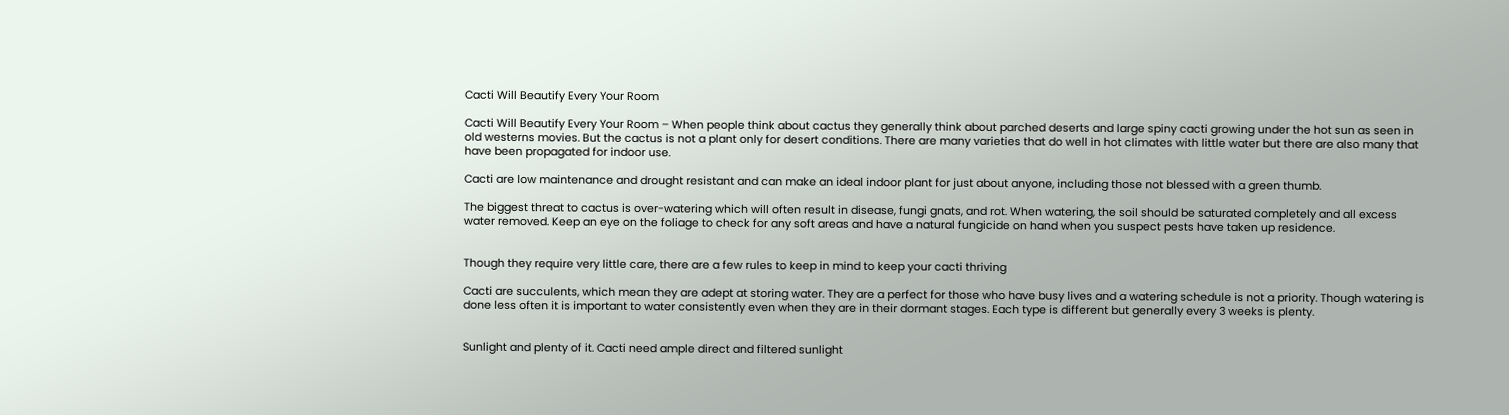Cacti Will Beautify Every Your Room

Cacti Will Beautify Every Your Room – When people think about cactus they generally think about parched deserts and large spiny cacti growing under the hot sun as seen in old westerns movies. But the cactus is not a plant only for desert conditions. There are many varieties that do well in hot climates with little water but there are also many that have been propagated for indoor use.

Cacti are low maintenance and drought resistant and can make an ideal indoor plant for just about anyone, including those not blessed with a green thumb.

The biggest threat to cactus is over-watering which will often result in disease, fungi gnats, and rot. When watering, the soil should be saturated completely and all excess water removed. Keep an eye on the foliage to check for any soft areas and have a natural fungicide on hand when you suspect pests have taken up residence.


Though they require very little care, there are a few rules to keep in mind to keep your cacti thriving

Cacti are succulents, which mean they are adept at storing water. They are a perfect for those who have busy lives and a watering schedule is not a priority. Though watering is done less often it is important to water consistently even when they are in their dormant stages. Each type is different but generally every 3 weeks is plenty.


Sunlight and plenty of it. Cacti need ample direct and filtered sunlight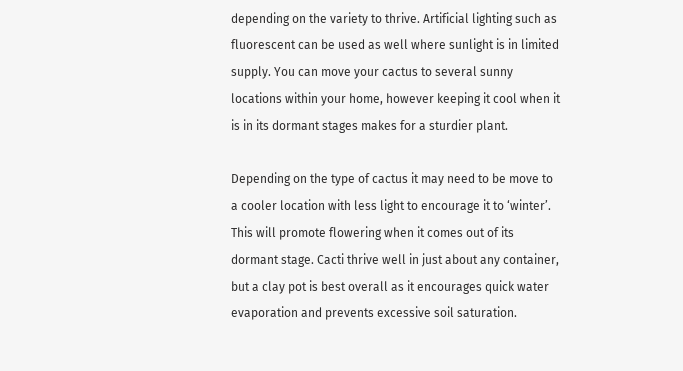depending on the variety to thrive. Artificial lighting such as fluorescent can be used as well where sunlight is in limited supply. You can move your cactus to several sunny locations within your home, however keeping it cool when it is in its dormant stages makes for a sturdier plant.

Depending on the type of cactus it may need to be move to a cooler location with less light to encourage it to ‘winter’. This will promote flowering when it comes out of its dormant stage. Cacti thrive well in just about any container, but a clay pot is best overall as it encourages quick water evaporation and prevents excessive soil saturation.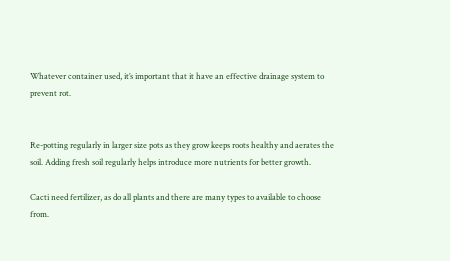Whatever container used, it’s important that it have an effective drainage system to prevent rot.


Re-potting regularly in larger size pots as they grow keeps roots healthy and aerates the soil. Adding fresh soil regularly helps introduce more nutrients for better growth.

Cacti need fertilizer, as do all plants and there are many types to available to choose from.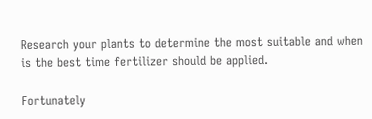Research your plants to determine the most suitable and when is the best time fertilizer should be applied.

Fortunately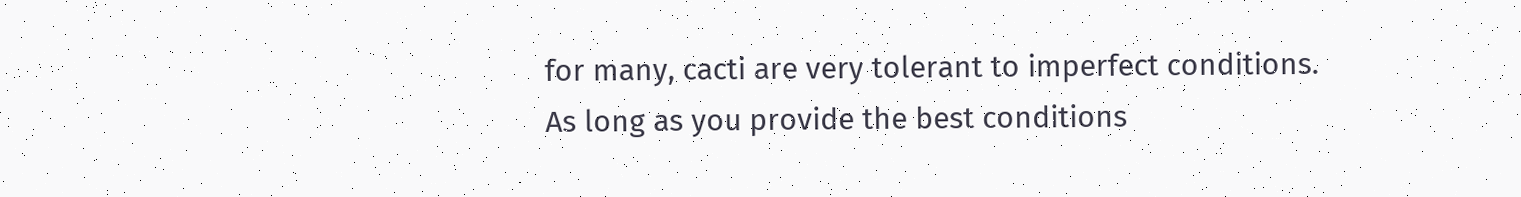for many, cacti are very tolerant to imperfect conditions. As long as you provide the best conditions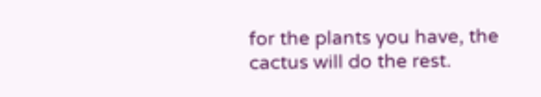for the plants you have, the cactus will do the rest.